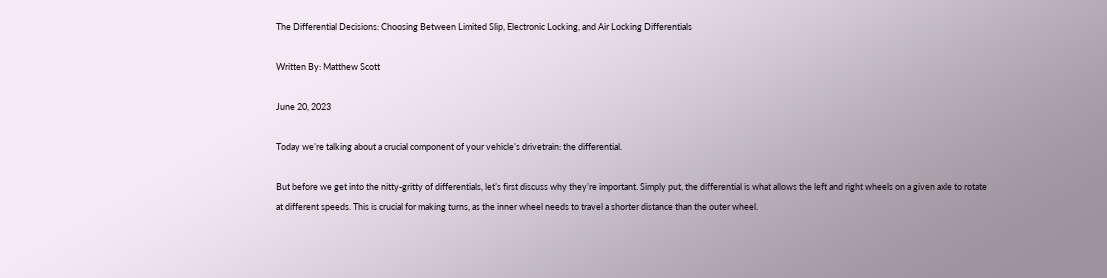The Differential Decisions: Choosing Between Limited Slip, Electronic Locking, and Air Locking Differentials

Written By: Matthew Scott

June 20, 2023

Today we’re talking about a crucial component of your vehicle’s drivetrain: the differential.

But before we get into the nitty-gritty of differentials, let’s first discuss why they’re important. Simply put, the differential is what allows the left and right wheels on a given axle to rotate at different speeds. This is crucial for making turns, as the inner wheel needs to travel a shorter distance than the outer wheel.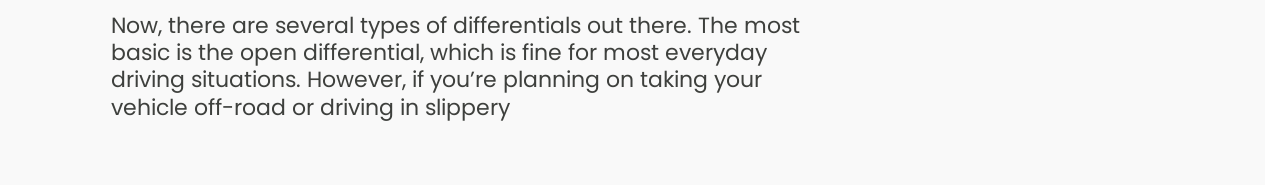Now, there are several types of differentials out there. The most basic is the open differential, which is fine for most everyday driving situations. However, if you’re planning on taking your vehicle off-road or driving in slippery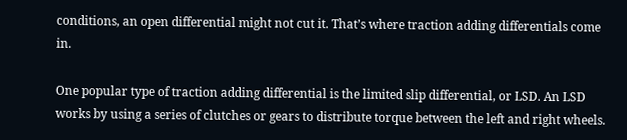conditions, an open differential might not cut it. That’s where traction adding differentials come in.

One popular type of traction adding differential is the limited slip differential, or LSD. An LSD works by using a series of clutches or gears to distribute torque between the left and right wheels.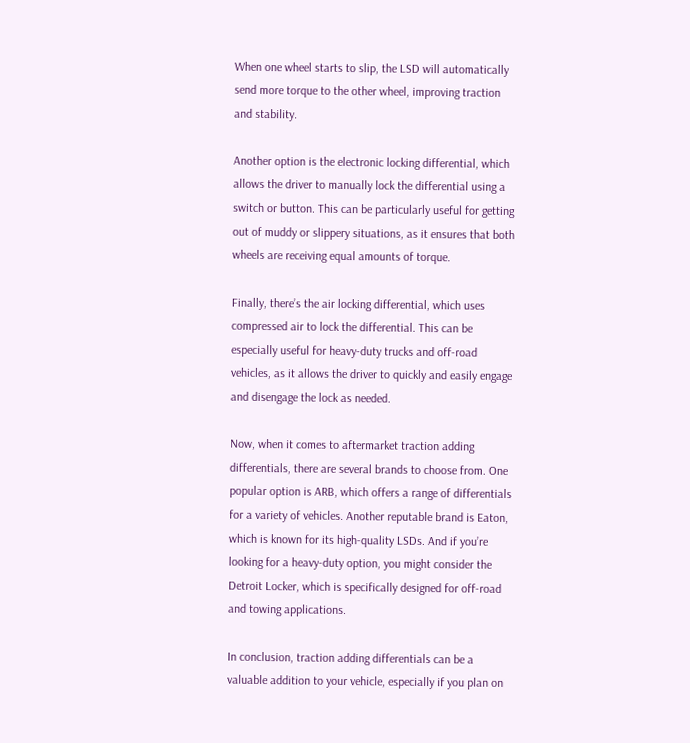When one wheel starts to slip, the LSD will automatically send more torque to the other wheel, improving traction and stability.

Another option is the electronic locking differential, which allows the driver to manually lock the differential using a switch or button. This can be particularly useful for getting out of muddy or slippery situations, as it ensures that both wheels are receiving equal amounts of torque.

Finally, there’s the air locking differential, which uses compressed air to lock the differential. This can be especially useful for heavy-duty trucks and off-road vehicles, as it allows the driver to quickly and easily engage and disengage the lock as needed.

Now, when it comes to aftermarket traction adding differentials, there are several brands to choose from. One popular option is ARB, which offers a range of differentials for a variety of vehicles. Another reputable brand is Eaton, which is known for its high-quality LSDs. And if you’re looking for a heavy-duty option, you might consider the Detroit Locker, which is specifically designed for off-road and towing applications.

In conclusion, traction adding differentials can be a valuable addition to your vehicle, especially if you plan on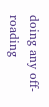doing any off-roading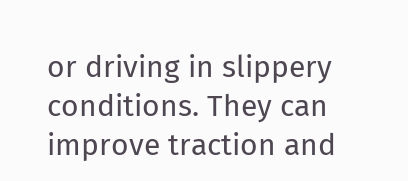or driving in slippery conditions. They can improve traction and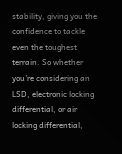stability, giving you the confidence to tackle even the toughest terrain. So whether you’re considering an LSD, electronic locking differential, or air locking differential,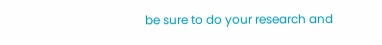be sure to do your research and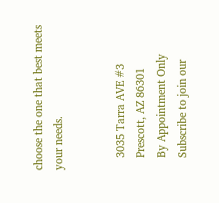choose the one that best meets your needs.


    3035 Tarra AVE #3
    Prescott, AZ 86301
    By Appointment Only
    Subscribe to join our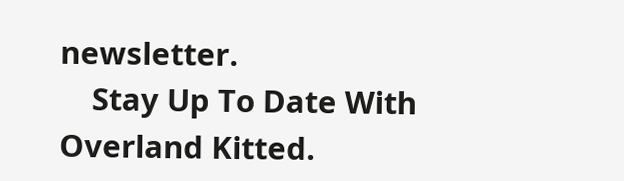newsletter.
    Stay Up To Date With Overland Kitted.